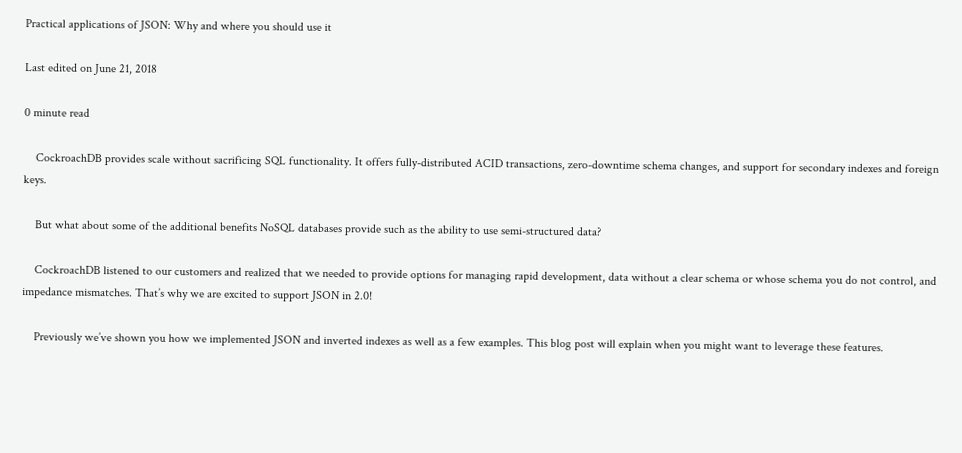Practical applications of JSON: Why and where you should use it

Last edited on June 21, 2018

0 minute read

    CockroachDB provides scale without sacrificing SQL functionality. It offers fully-distributed ACID transactions, zero-downtime schema changes, and support for secondary indexes and foreign keys.

    But what about some of the additional benefits NoSQL databases provide such as the ability to use semi-structured data?

    CockroachDB listened to our customers and realized that we needed to provide options for managing rapid development, data without a clear schema or whose schema you do not control, and impedance mismatches. That’s why we are excited to support JSON in 2.0!

    Previously we’ve shown you how we implemented JSON and inverted indexes as well as a few examples. This blog post will explain when you might want to leverage these features.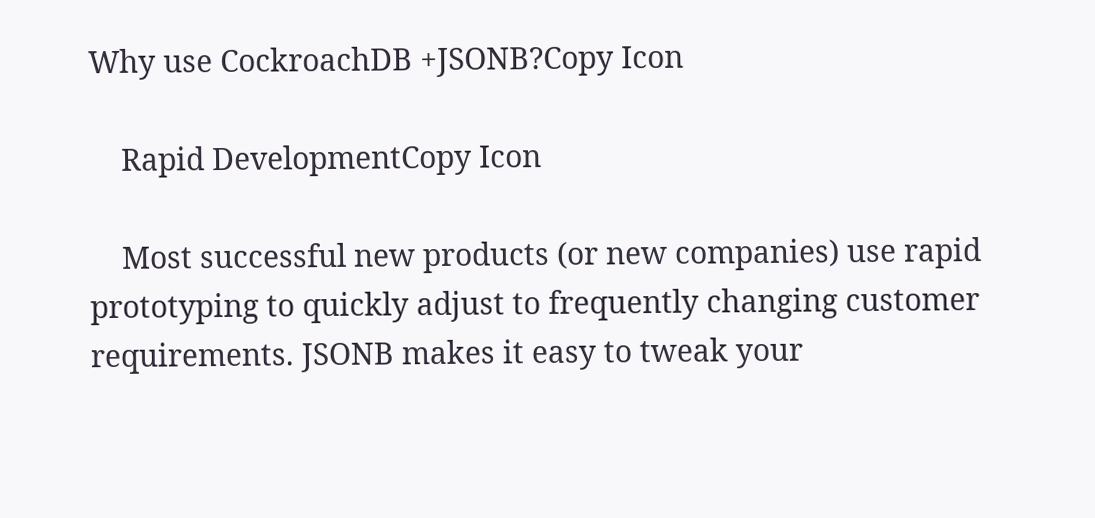Why use CockroachDB +JSONB?Copy Icon

    Rapid DevelopmentCopy Icon

    Most successful new products (or new companies) use rapid prototyping to quickly adjust to frequently changing customer requirements. JSONB makes it easy to tweak your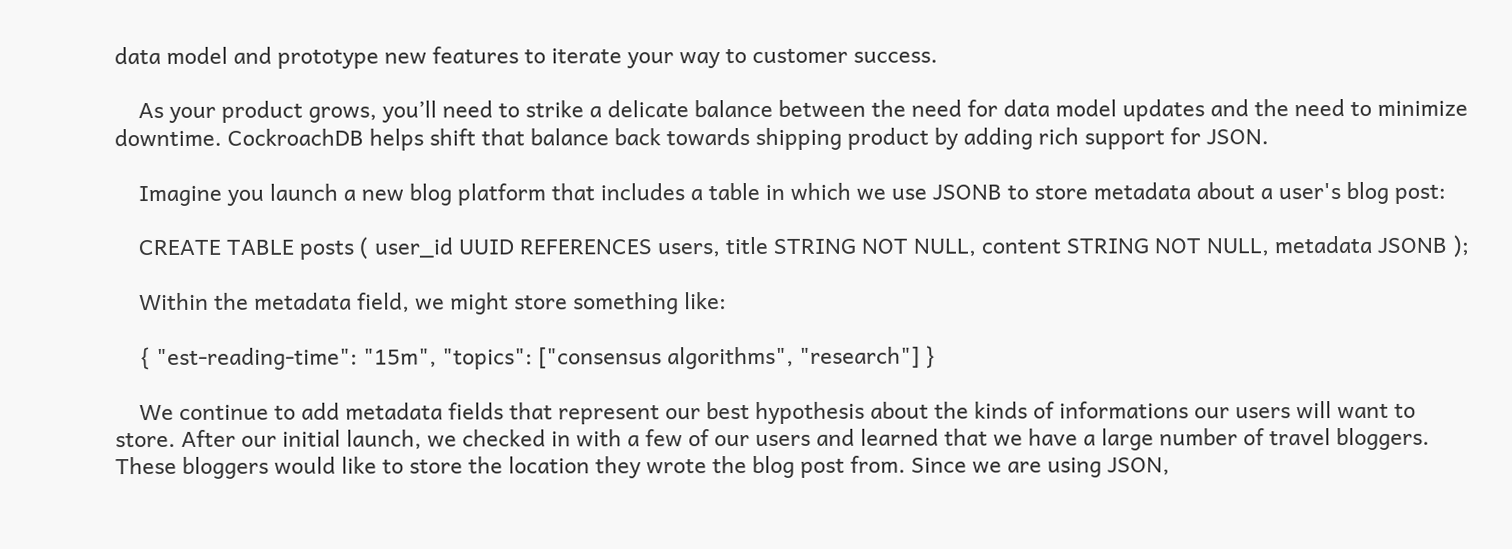data model and prototype new features to iterate your way to customer success.

    As your product grows, you’ll need to strike a delicate balance between the need for data model updates and the need to minimize downtime. CockroachDB helps shift that balance back towards shipping product by adding rich support for JSON.

    Imagine you launch a new blog platform that includes a table in which we use JSONB to store metadata about a user's blog post:

    CREATE TABLE posts ( user_id UUID REFERENCES users, title STRING NOT NULL, content STRING NOT NULL, metadata JSONB );

    Within the metadata field, we might store something like:

    { "est-reading-time": "15m", "topics": ["consensus algorithms", "research"] }

    We continue to add metadata fields that represent our best hypothesis about the kinds of informations our users will want to store. After our initial launch, we checked in with a few of our users and learned that we have a large number of travel bloggers. These bloggers would like to store the location they wrote the blog post from. Since we are using JSON,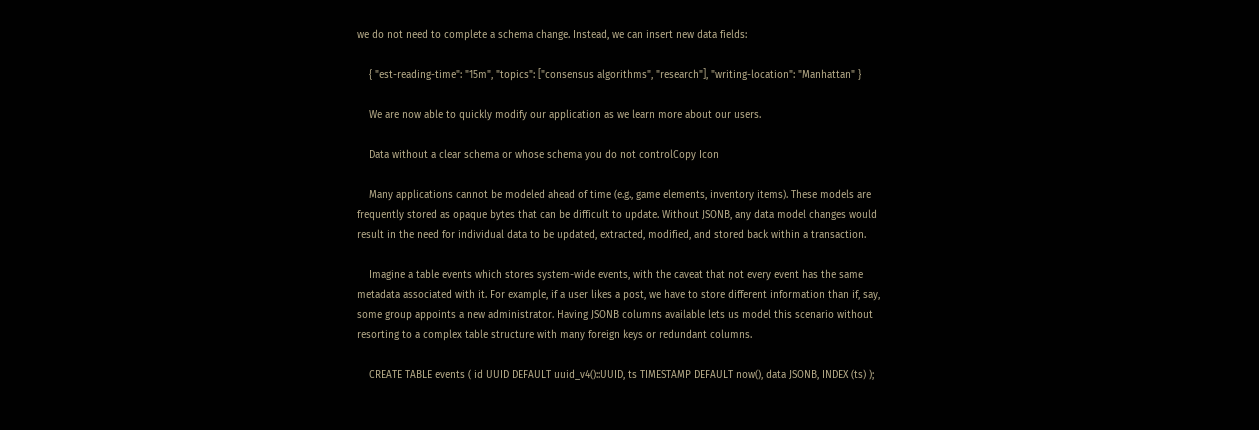we do not need to complete a schema change. Instead, we can insert new data fields:

    { "est-reading-time": "15m", "topics": ["consensus algorithms", "research"], "writing-location": "Manhattan" }

    We are now able to quickly modify our application as we learn more about our users.

    Data without a clear schema or whose schema you do not controlCopy Icon

    Many applications cannot be modeled ahead of time (e.g., game elements, inventory items). These models are frequently stored as opaque bytes that can be difficult to update. Without JSONB, any data model changes would result in the need for individual data to be updated, extracted, modified, and stored back within a transaction.

    Imagine a table events which stores system-wide events, with the caveat that not every event has the same metadata associated with it. For example, if a user likes a post, we have to store different information than if, say, some group appoints a new administrator. Having JSONB columns available lets us model this scenario without resorting to a complex table structure with many foreign keys or redundant columns.

    CREATE TABLE events ( id UUID DEFAULT uuid_v4()::UUID, ts TIMESTAMP DEFAULT now(), data JSONB, INDEX (ts) );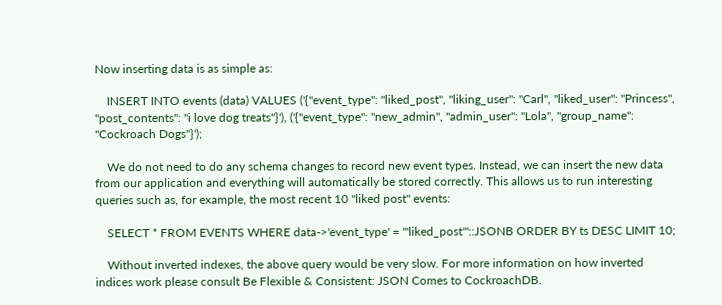Now inserting data is as simple as:

    INSERT INTO events (data) VALUES ('{"event_type": "liked_post", "liking_user": "Carl", "liked_user": "Princess", "post_contents": "i love dog treats"}'), ('{"event_type": "new_admin", "admin_user": "Lola", "group_name": "Cockroach Dogs"}');

    We do not need to do any schema changes to record new event types. Instead, we can insert the new data from our application and everything will automatically be stored correctly. This allows us to run interesting queries such as, for example, the most recent 10 "liked post" events:

    SELECT * FROM EVENTS WHERE data->'event_type' = '"liked_post"'::JSONB ORDER BY ts DESC LIMIT 10;

    Without inverted indexes, the above query would be very slow. For more information on how inverted indices work please consult Be Flexible & Consistent: JSON Comes to CockroachDB.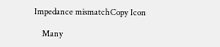Impedance mismatchCopy Icon

    Many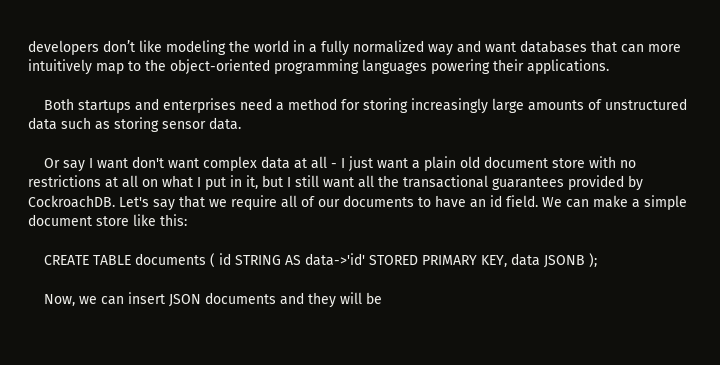developers don’t like modeling the world in a fully normalized way and want databases that can more intuitively map to the object-oriented programming languages powering their applications.

    Both startups and enterprises need a method for storing increasingly large amounts of unstructured data such as storing sensor data.

    Or say I want don't want complex data at all - I just want a plain old document store with no restrictions at all on what I put in it, but I still want all the transactional guarantees provided by CockroachDB. Let's say that we require all of our documents to have an id field. We can make a simple document store like this:

    CREATE TABLE documents ( id STRING AS data->'id' STORED PRIMARY KEY, data JSONB );

    Now, we can insert JSON documents and they will be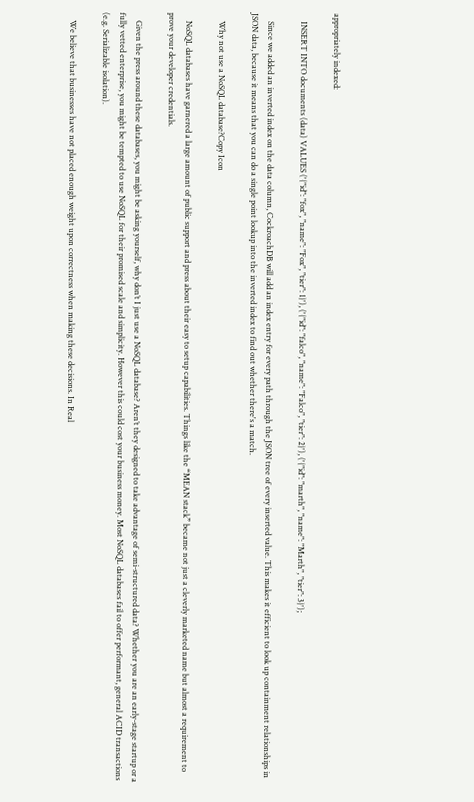appropriately indexed:

    INSERT INTO documents (data) VALUES ('{"id": "fox", "name": "Fox", "tier": 1}'), ('{"id": "falco", "name": "Falco", "tier": 2}'), ('{"id": "marth", "name": "Marth", "tier": 3}');

    Since we added an inverted index on the data column, CockroachDB will add an index entry for every path through the JSON tree of every inserted value. This makes it efficient to look up containment relationships in JSON data, because it means that you can do a single point lookup into the inverted index to find out whether there's a match.

    Why not use a NoSQL database?Copy Icon

    NoSQL databases have garnered a large amount of public support and press about their easy to setup capabilities. Things like the “MEAN stack” became not just a cleverly marketed name but almost a requirement to prove your developer credentials.

    Given the press around these databases, you might be asking yourself, why don’t I just use a NoSQL database? Aren’t they designed to take advantage of semi-structured data? Whether you are an early-stage startup or a fully vetted enterprise, you might be tempted to use NoSQL for their promised scale and simplicity. However this could cost your business money. Most NoSQL databases fail to offer performant, general ACID transactions (e.g. Serializable isolation).

    We believe that businesses have not placed enough weight upon correctness when making these decisions. In Real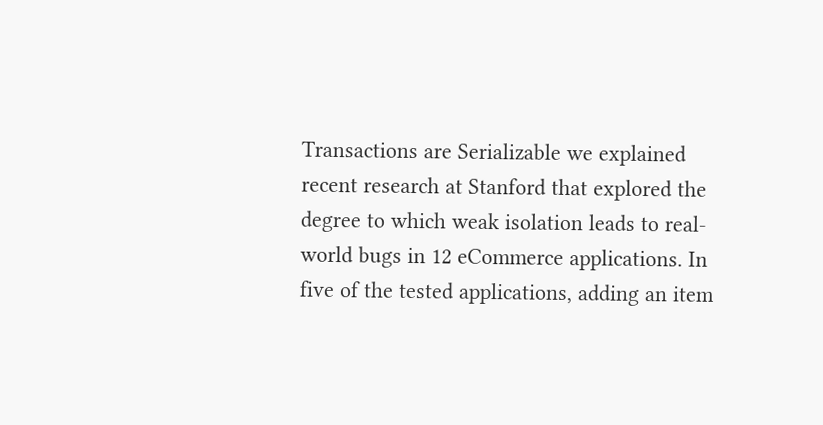Transactions are Serializable we explained recent research at Stanford that explored the degree to which weak isolation leads to real-world bugs in 12 eCommerce applications. In five of the tested applications, adding an item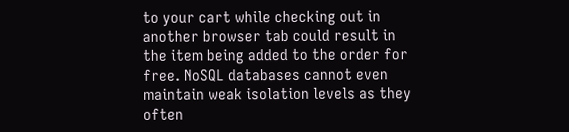to your cart while checking out in another browser tab could result in the item being added to the order for free. NoSQL databases cannot even maintain weak isolation levels as they often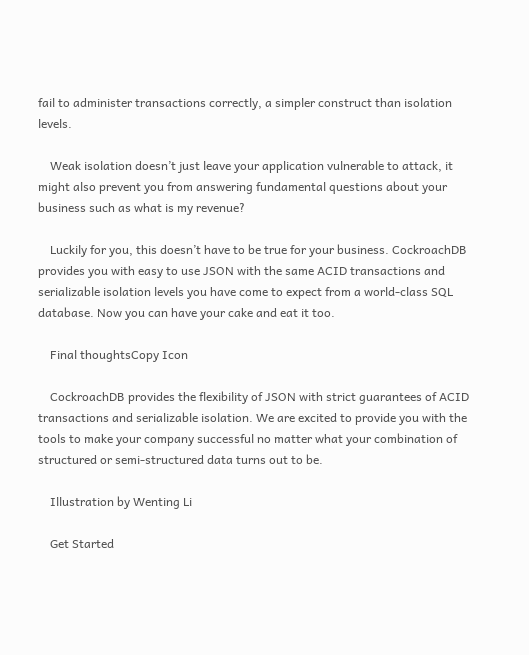fail to administer transactions correctly, a simpler construct than isolation levels.

    Weak isolation doesn’t just leave your application vulnerable to attack, it might also prevent you from answering fundamental questions about your business such as what is my revenue?

    Luckily for you, this doesn’t have to be true for your business. CockroachDB provides you with easy to use JSON with the same ACID transactions and serializable isolation levels you have come to expect from a world-class SQL database. Now you can have your cake and eat it too.

    Final thoughtsCopy Icon

    CockroachDB provides the flexibility of JSON with strict guarantees of ACID transactions and serializable isolation. We are excited to provide you with the tools to make your company successful no matter what your combination of structured or semi-structured data turns out to be.

    Illustration by Wenting Li

    Get Started